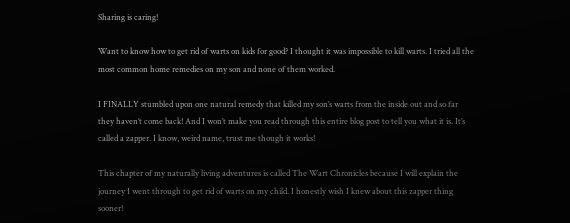Sharing is caring!

Want to know how to get rid of warts on kids for good? I thought it was impossible to kill warts. I tried all the most common home remedies on my son and none of them worked.

I FINALLY stumbled upon one natural remedy that killed my son’s warts from the inside out and so far they haven’t come back! And I won’t make you read through this entire blog post to tell you what it is. It’s called a zapper. I know, weird name, trust me though it works!

This chapter of my naturally living adventures is called The Wart Chronicles because I will explain the journey I went through to get rid of warts on my child. I honestly wish I knew about this zapper thing sooner!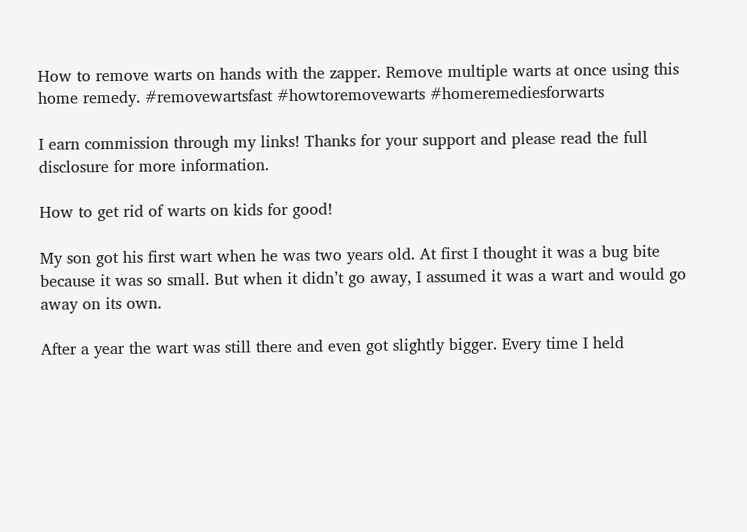How to remove warts on hands with the zapper. Remove multiple warts at once using this home remedy. #removewartsfast #howtoremovewarts #homeremediesforwarts

I earn commission through my links! Thanks for your support and please read the full disclosure for more information.

How to get rid of warts on kids for good!

My son got his first wart when he was two years old. At first I thought it was a bug bite because it was so small. But when it didn’t go away, I assumed it was a wart and would go away on its own.

After a year the wart was still there and even got slightly bigger. Every time I held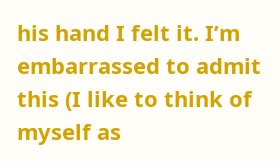his hand I felt it. I’m embarrassed to admit this (I like to think of myself as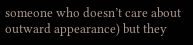someone who doesn’t care about outward appearance) but they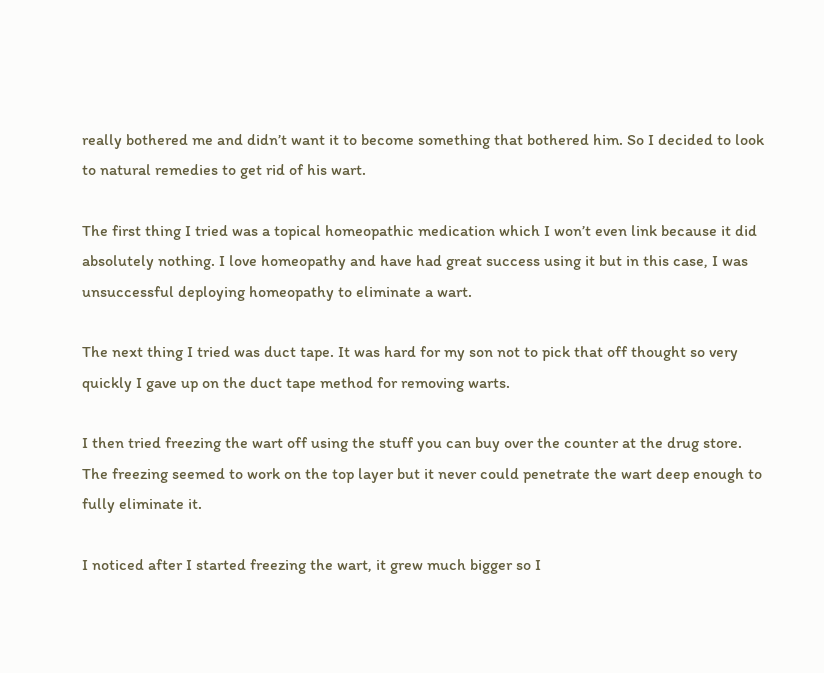really bothered me and didn’t want it to become something that bothered him. So I decided to look to natural remedies to get rid of his wart.

The first thing I tried was a topical homeopathic medication which I won’t even link because it did absolutely nothing. I love homeopathy and have had great success using it but in this case, I was unsuccessful deploying homeopathy to eliminate a wart.

The next thing I tried was duct tape. It was hard for my son not to pick that off thought so very quickly I gave up on the duct tape method for removing warts.

I then tried freezing the wart off using the stuff you can buy over the counter at the drug store. The freezing seemed to work on the top layer but it never could penetrate the wart deep enough to fully eliminate it.

I noticed after I started freezing the wart, it grew much bigger so I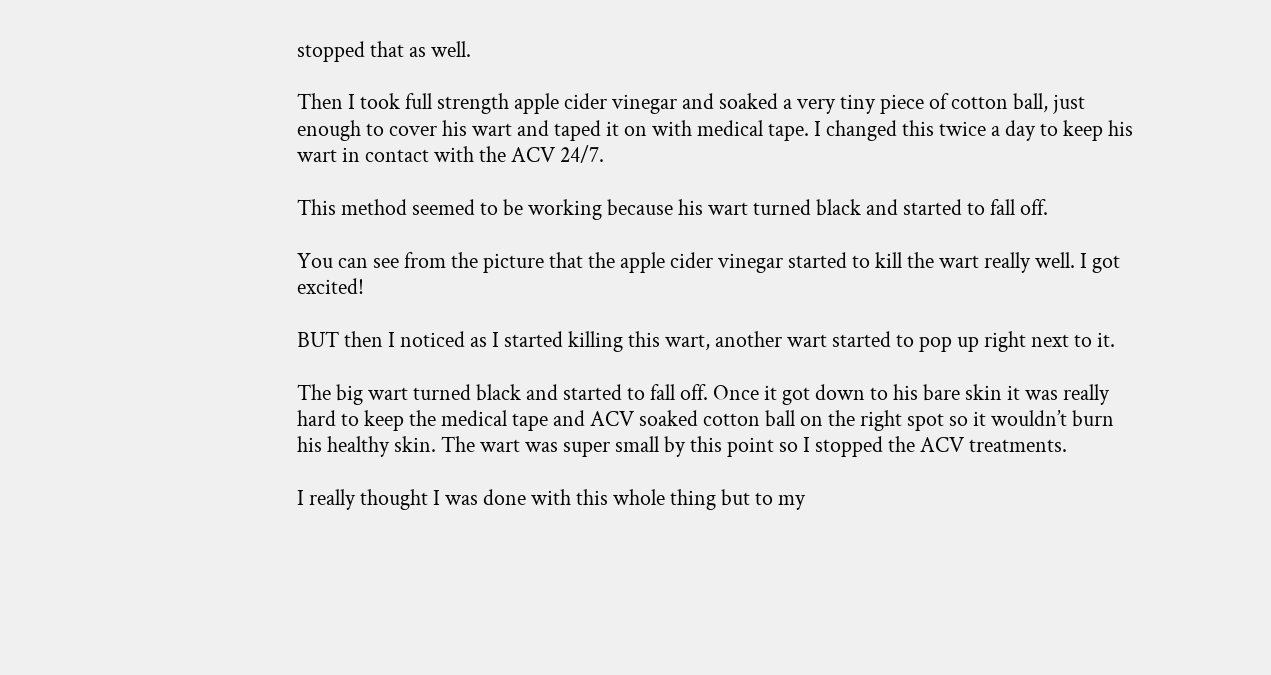stopped that as well.

Then I took full strength apple cider vinegar and soaked a very tiny piece of cotton ball, just enough to cover his wart and taped it on with medical tape. I changed this twice a day to keep his wart in contact with the ACV 24/7.

This method seemed to be working because his wart turned black and started to fall off.

You can see from the picture that the apple cider vinegar started to kill the wart really well. I got excited!

BUT then I noticed as I started killing this wart, another wart started to pop up right next to it.

The big wart turned black and started to fall off. Once it got down to his bare skin it was really hard to keep the medical tape and ACV soaked cotton ball on the right spot so it wouldn’t burn his healthy skin. The wart was super small by this point so I stopped the ACV treatments.

I really thought I was done with this whole thing but to my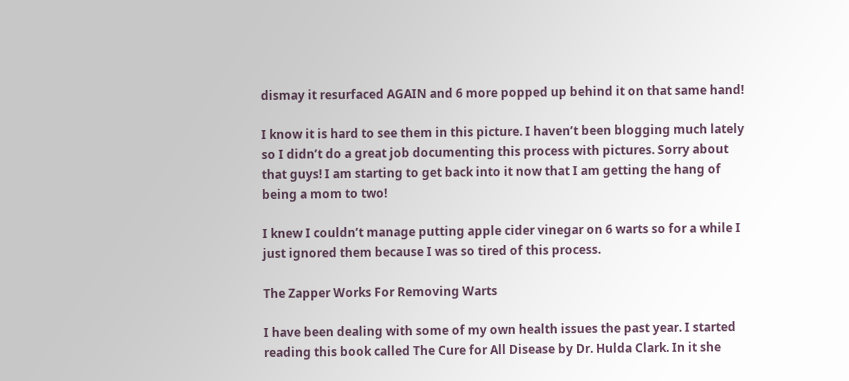dismay it resurfaced AGAIN and 6 more popped up behind it on that same hand!

I know it is hard to see them in this picture. I haven’t been blogging much lately so I didn’t do a great job documenting this process with pictures. Sorry about that guys! I am starting to get back into it now that I am getting the hang of being a mom to two!

I knew I couldn’t manage putting apple cider vinegar on 6 warts so for a while I just ignored them because I was so tired of this process.

The Zapper Works For Removing Warts

I have been dealing with some of my own health issues the past year. I started reading this book called The Cure for All Disease by Dr. Hulda Clark. In it she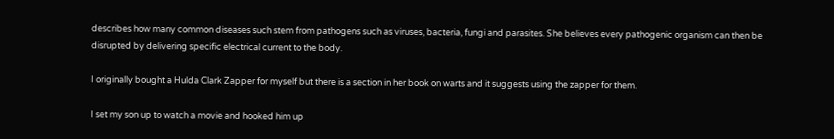describes how many common diseases such stem from pathogens such as viruses, bacteria, fungi and parasites. She believes every pathogenic organism can then be disrupted by delivering specific electrical current to the body.

I originally bought a Hulda Clark Zapper for myself but there is a section in her book on warts and it suggests using the zapper for them.

I set my son up to watch a movie and hooked him up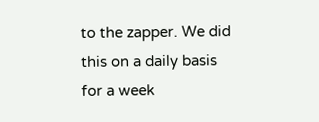to the zapper. We did this on a daily basis for a week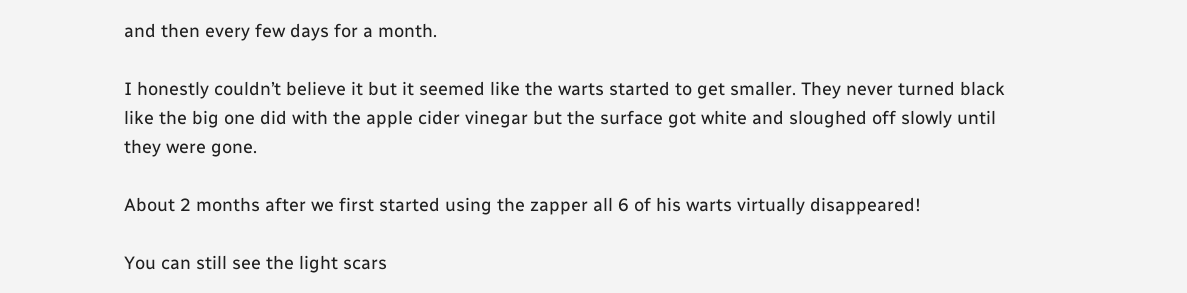and then every few days for a month.

I honestly couldn’t believe it but it seemed like the warts started to get smaller. They never turned black like the big one did with the apple cider vinegar but the surface got white and sloughed off slowly until they were gone.

About 2 months after we first started using the zapper all 6 of his warts virtually disappeared!

You can still see the light scars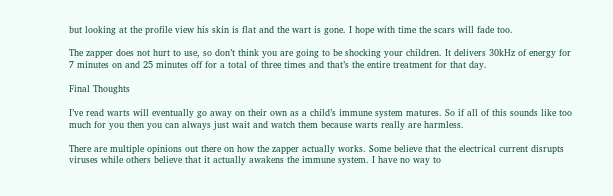but looking at the profile view his skin is flat and the wart is gone. I hope with time the scars will fade too.

The zapper does not hurt to use, so don’t think you are going to be shocking your children. It delivers 30kHz of energy for 7 minutes on and 25 minutes off for a total of three times and that’s the entire treatment for that day.

Final Thoughts

I’ve read warts will eventually go away on their own as a child’s immune system matures. So if all of this sounds like too much for you then you can always just wait and watch them because warts really are harmless.

There are multiple opinions out there on how the zapper actually works. Some believe that the electrical current disrupts viruses while others believe that it actually awakens the immune system. I have no way to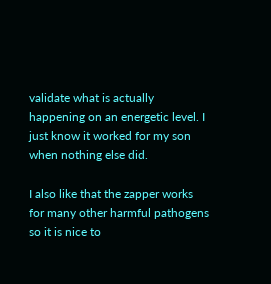validate what is actually happening on an energetic level. I just know it worked for my son when nothing else did.

I also like that the zapper works for many other harmful pathogens so it is nice to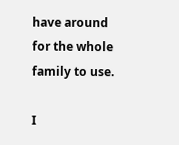have around for the whole family to use.

I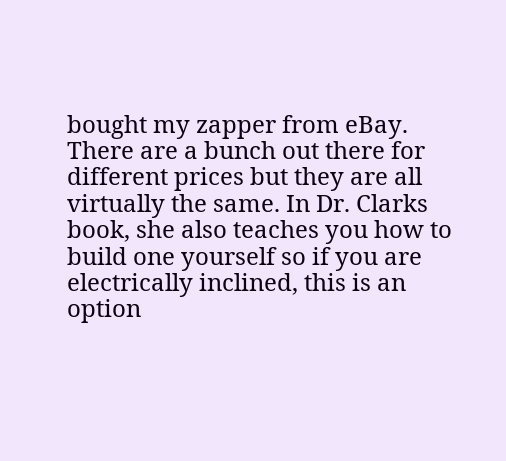bought my zapper from eBay. There are a bunch out there for different prices but they are all virtually the same. In Dr. Clarks book, she also teaches you how to build one yourself so if you are electrically inclined, this is an option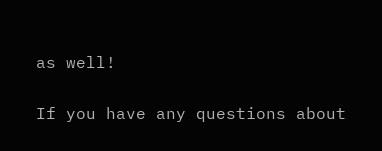as well!

If you have any questions about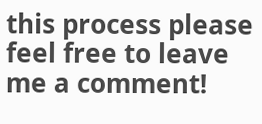this process please feel free to leave me a comment!